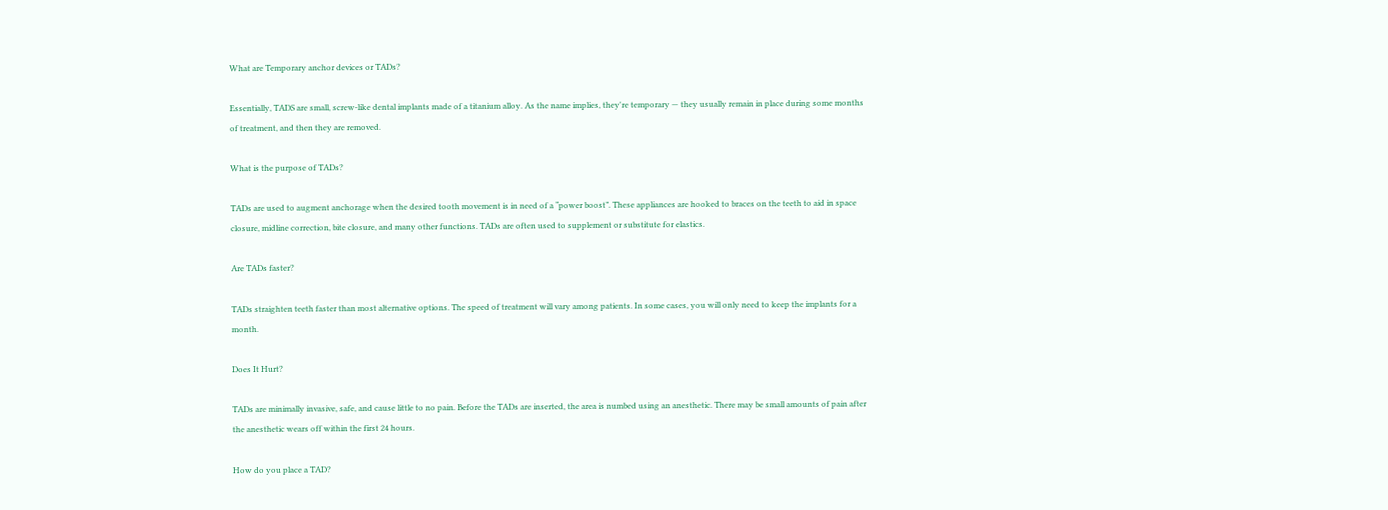What are Temporary anchor devices or TADs?

Essentially, TADS are small, screw-like dental implants made of a titanium alloy. As the name implies, they're temporary — they usually remain in place during some months of treatment, and then they are removed.

What is the purpose of TADs?

TADs are used to augment anchorage when the desired tooth movement is in need of a “power boost”. These appliances are hooked to braces on the teeth to aid in space closure, midline correction, bite closure, and many other functions. TADs are often used to supplement or substitute for elastics.

Are TADs faster?

TADs straighten teeth faster than most alternative options. The speed of treatment will vary among patients. In some cases, you will only need to keep the implants for a month.

Does It Hurt?

TADs are minimally invasive, safe, and cause little to no pain. Before the TADs are inserted, the area is numbed using an anesthetic. There may be small amounts of pain after the anesthetic wears off within the first 24 hours.

How do you place a TAD?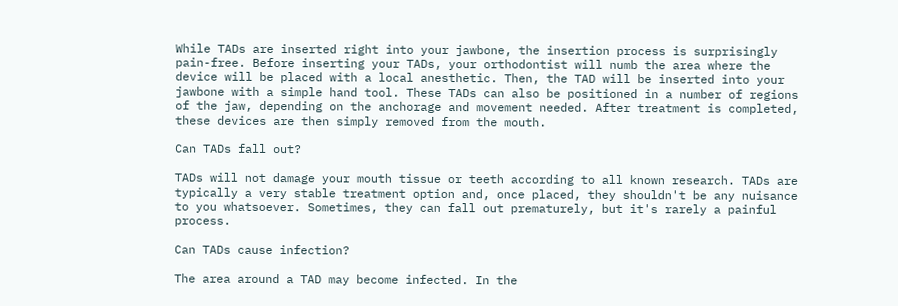While TADs are inserted right into your jawbone, the insertion process is surprisingly pain-free. Before inserting your TADs, your orthodontist will numb the area where the device will be placed with a local anesthetic. Then, the TAD will be inserted into your jawbone with a simple hand tool. These TADs can also be positioned in a number of regions of the jaw, depending on the anchorage and movement needed. After treatment is completed, these devices are then simply removed from the mouth.

Can TADs fall out?

TADs will not damage your mouth tissue or teeth according to all known research. TADs are typically a very stable treatment option and, once placed, they shouldn't be any nuisance to you whatsoever. Sometimes, they can fall out prematurely, but it's rarely a painful process.

Can TADs cause infection?

The area around a TAD may become infected. In the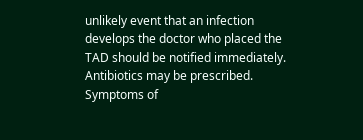unlikely event that an infection develops the doctor who placed the TAD should be notified immediately. Antibiotics may be prescribed. Symptoms of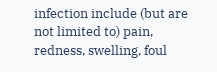infection include (but are not limited to) pain, redness, swelling, foul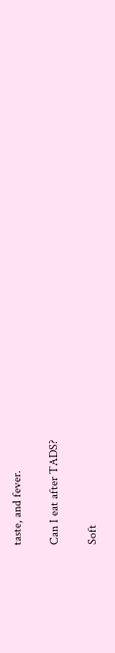taste, and fever.

Can I eat after TADS?

Soft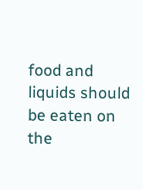food and liquids should be eaten on the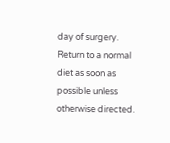day of surgery. Return to a normal diet as soon as possible unless otherwise directed.